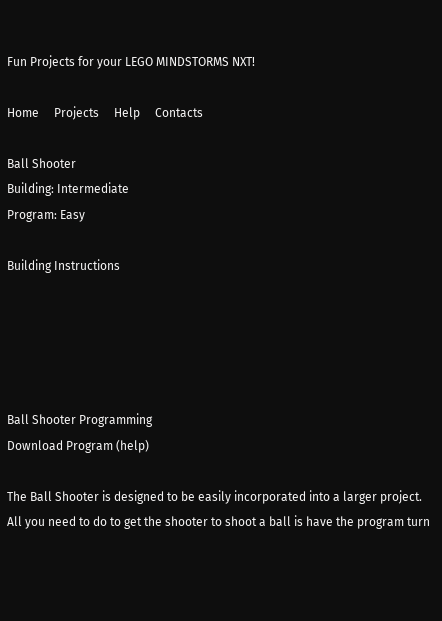Fun Projects for your LEGO MINDSTORMS NXT!

Home     Projects     Help     Contacts

Ball Shooter
Building: Intermediate
Program: Easy

Building Instructions





Ball Shooter Programming
Download Program (help)

The Ball Shooter is designed to be easily incorporated into a larger project.  All you need to do to get the shooter to shoot a ball is have the program turn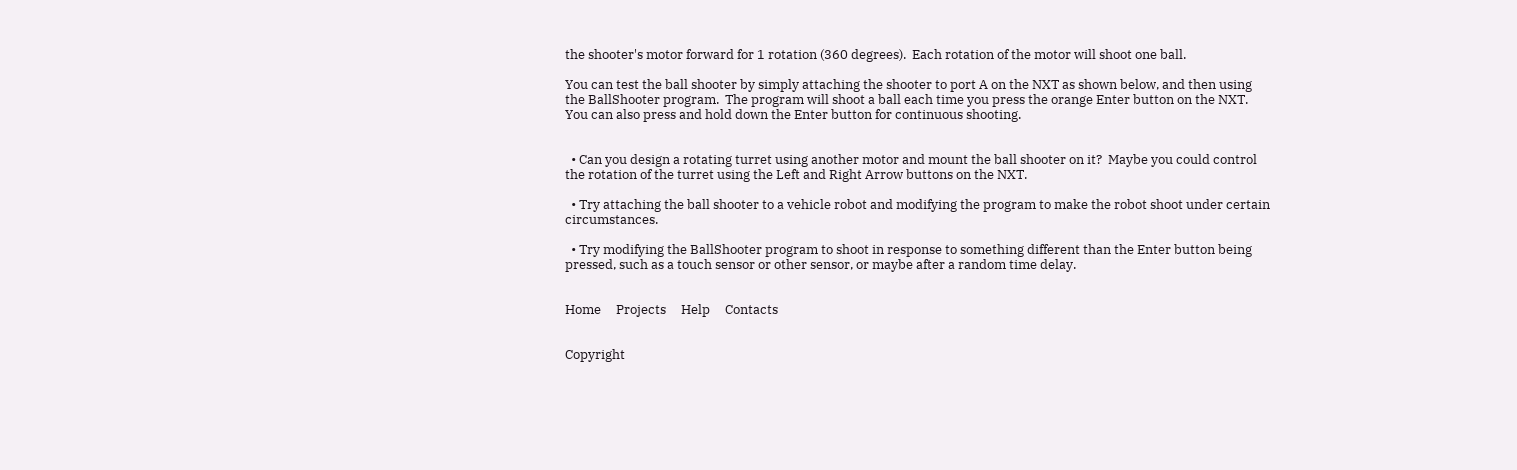the shooter's motor forward for 1 rotation (360 degrees).  Each rotation of the motor will shoot one ball.

You can test the ball shooter by simply attaching the shooter to port A on the NXT as shown below, and then using the BallShooter program.  The program will shoot a ball each time you press the orange Enter button on the NXT.  You can also press and hold down the Enter button for continuous shooting.


  • Can you design a rotating turret using another motor and mount the ball shooter on it?  Maybe you could control the rotation of the turret using the Left and Right Arrow buttons on the NXT.

  • Try attaching the ball shooter to a vehicle robot and modifying the program to make the robot shoot under certain circumstances.

  • Try modifying the BallShooter program to shoot in response to something different than the Enter button being pressed, such as a touch sensor or other sensor, or maybe after a random time delay.


Home     Projects     Help     Contacts


Copyright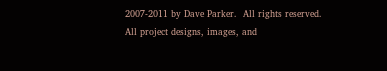2007-2011 by Dave Parker.  All rights reserved.
All project designs, images, and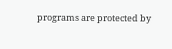programs are protected by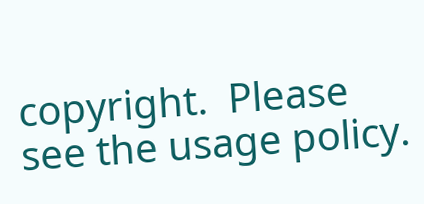copyright.  Please see the usage policy.